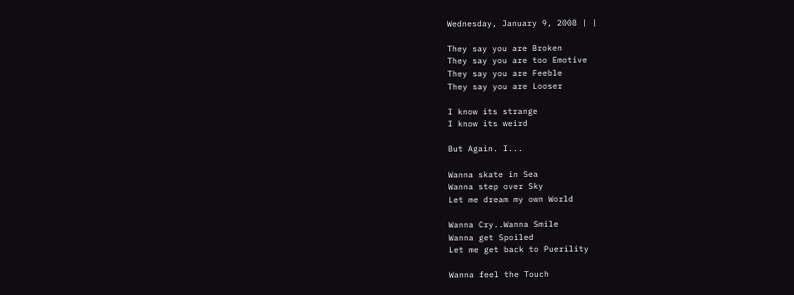Wednesday, January 9, 2008 | |

They say you are Broken
They say you are too Emotive
They say you are Feeble
They say you are Looser

I know its strange
I know its weird

But Again. I...

Wanna skate in Sea
Wanna step over Sky
Let me dream my own World

Wanna Cry..Wanna Smile
Wanna get Spoiled
Let me get back to Puerility

Wanna feel the Touch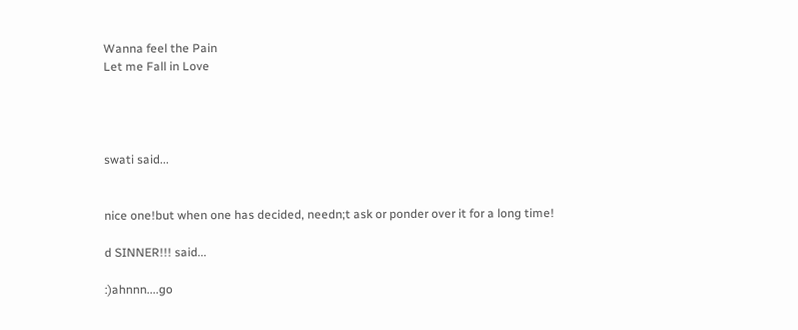Wanna feel the Pain
Let me Fall in Love




swati said...


nice one!but when one has decided, needn;t ask or ponder over it for a long time!

d SINNER!!! said...

:)ahnnn....go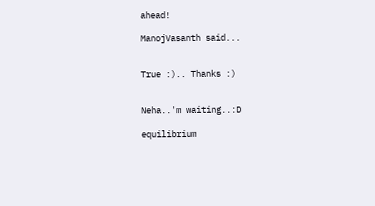ahead!

ManojVasanth said...


True :).. Thanks :)


Neha..'m waiting..:D

equilibrium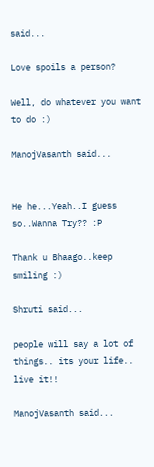said...

Love spoils a person?

Well, do whatever you want to do :)

ManojVasanth said...


He he...Yeah..I guess so..Wanna Try?? :P

Thank u Bhaago..keep smiling :)

Shruti said...

people will say a lot of things.. its your life.. live it!!

ManojVasanth said...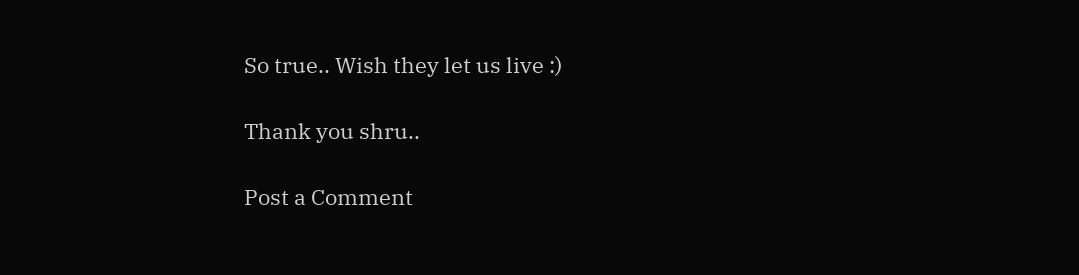So true.. Wish they let us live :)

Thank you shru..

Post a Comment